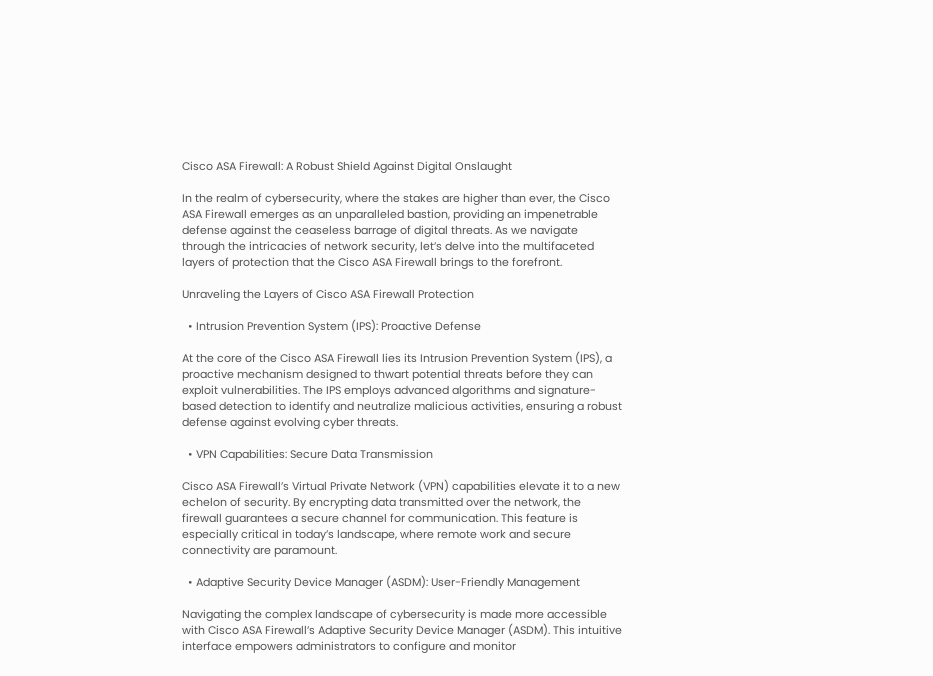Cisco ASA Firewall: A Robust Shield Against Digital Onslaught

In the realm of cybersecurity, where the stakes are higher than ever, the Cisco ASA Firewall emerges as an unparalleled bastion, providing an impenetrable defense against the ceaseless barrage of digital threats. As we navigate through the intricacies of network security, let’s delve into the multifaceted layers of protection that the Cisco ASA Firewall brings to the forefront.

Unraveling the Layers of Cisco ASA Firewall Protection

  • Intrusion Prevention System (IPS): Proactive Defense

At the core of the Cisco ASA Firewall lies its Intrusion Prevention System (IPS), a proactive mechanism designed to thwart potential threats before they can exploit vulnerabilities. The IPS employs advanced algorithms and signature-based detection to identify and neutralize malicious activities, ensuring a robust defense against evolving cyber threats.

  • VPN Capabilities: Secure Data Transmission

Cisco ASA Firewall’s Virtual Private Network (VPN) capabilities elevate it to a new echelon of security. By encrypting data transmitted over the network, the firewall guarantees a secure channel for communication. This feature is especially critical in today’s landscape, where remote work and secure connectivity are paramount.

  • Adaptive Security Device Manager (ASDM): User-Friendly Management

Navigating the complex landscape of cybersecurity is made more accessible with Cisco ASA Firewall’s Adaptive Security Device Manager (ASDM). This intuitive interface empowers administrators to configure and monitor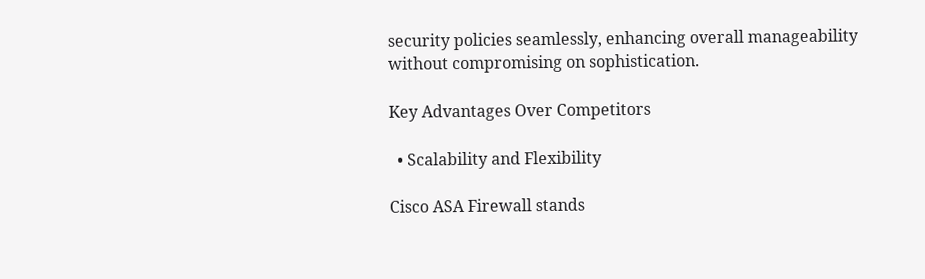security policies seamlessly, enhancing overall manageability without compromising on sophistication.

Key Advantages Over Competitors

  • Scalability and Flexibility

Cisco ASA Firewall stands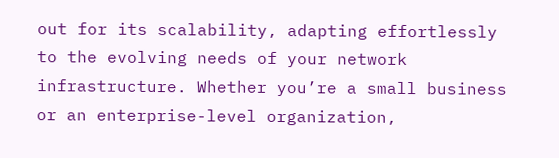out for its scalability, adapting effortlessly to the evolving needs of your network infrastructure. Whether you’re a small business or an enterprise-level organization,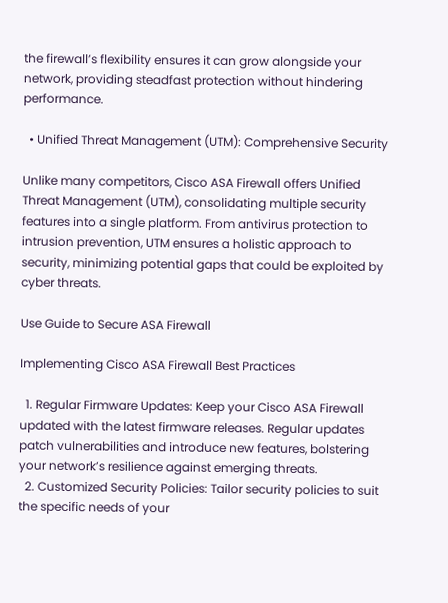the firewall’s flexibility ensures it can grow alongside your network, providing steadfast protection without hindering performance.

  • Unified Threat Management (UTM): Comprehensive Security

Unlike many competitors, Cisco ASA Firewall offers Unified Threat Management (UTM), consolidating multiple security features into a single platform. From antivirus protection to intrusion prevention, UTM ensures a holistic approach to security, minimizing potential gaps that could be exploited by cyber threats.

Use Guide to Secure ASA Firewall

Implementing Cisco ASA Firewall Best Practices

  1. Regular Firmware Updates: Keep your Cisco ASA Firewall updated with the latest firmware releases. Regular updates patch vulnerabilities and introduce new features, bolstering your network’s resilience against emerging threats.
  2. Customized Security Policies: Tailor security policies to suit the specific needs of your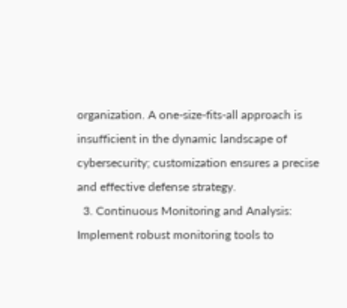organization. A one-size-fits-all approach is insufficient in the dynamic landscape of cybersecurity; customization ensures a precise and effective defense strategy.
  3. Continuous Monitoring and Analysis: Implement robust monitoring tools to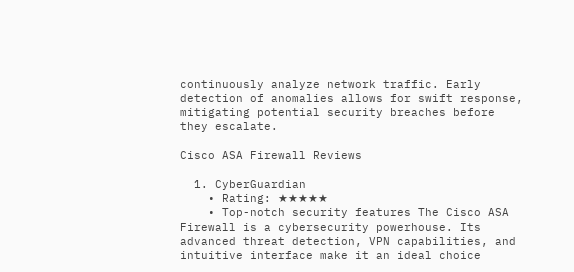continuously analyze network traffic. Early detection of anomalies allows for swift response, mitigating potential security breaches before they escalate.

Cisco ASA Firewall Reviews

  1. CyberGuardian
    • Rating: ★★★★★
    • Top-notch security features The Cisco ASA Firewall is a cybersecurity powerhouse. Its advanced threat detection, VPN capabilities, and intuitive interface make it an ideal choice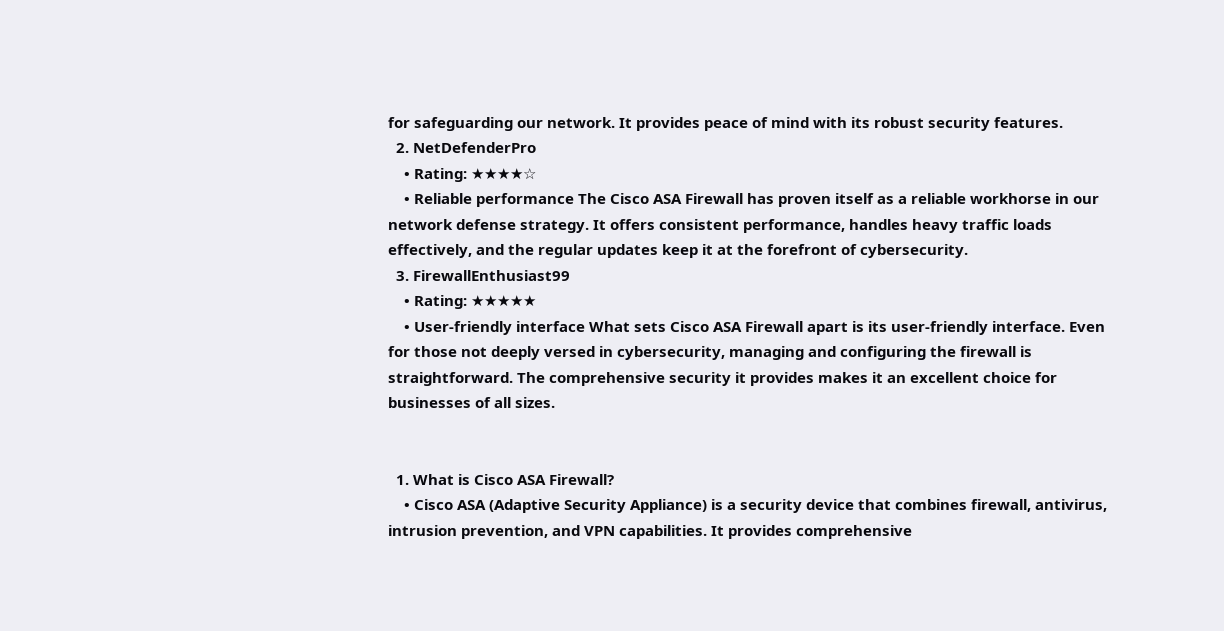for safeguarding our network. It provides peace of mind with its robust security features.
  2. NetDefenderPro
    • Rating: ★★★★☆
    • Reliable performance The Cisco ASA Firewall has proven itself as a reliable workhorse in our network defense strategy. It offers consistent performance, handles heavy traffic loads effectively, and the regular updates keep it at the forefront of cybersecurity.
  3. FirewallEnthusiast99
    • Rating: ★★★★★
    • User-friendly interface What sets Cisco ASA Firewall apart is its user-friendly interface. Even for those not deeply versed in cybersecurity, managing and configuring the firewall is straightforward. The comprehensive security it provides makes it an excellent choice for businesses of all sizes.


  1. What is Cisco ASA Firewall?
    • Cisco ASA (Adaptive Security Appliance) is a security device that combines firewall, antivirus, intrusion prevention, and VPN capabilities. It provides comprehensive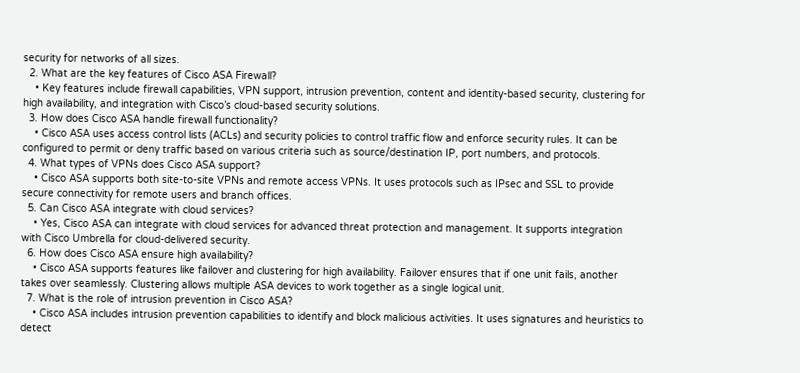security for networks of all sizes.
  2. What are the key features of Cisco ASA Firewall?
    • Key features include firewall capabilities, VPN support, intrusion prevention, content and identity-based security, clustering for high availability, and integration with Cisco’s cloud-based security solutions.
  3. How does Cisco ASA handle firewall functionality?
    • Cisco ASA uses access control lists (ACLs) and security policies to control traffic flow and enforce security rules. It can be configured to permit or deny traffic based on various criteria such as source/destination IP, port numbers, and protocols.
  4. What types of VPNs does Cisco ASA support?
    • Cisco ASA supports both site-to-site VPNs and remote access VPNs. It uses protocols such as IPsec and SSL to provide secure connectivity for remote users and branch offices.
  5. Can Cisco ASA integrate with cloud services?
    • Yes, Cisco ASA can integrate with cloud services for advanced threat protection and management. It supports integration with Cisco Umbrella for cloud-delivered security.
  6. How does Cisco ASA ensure high availability?
    • Cisco ASA supports features like failover and clustering for high availability. Failover ensures that if one unit fails, another takes over seamlessly. Clustering allows multiple ASA devices to work together as a single logical unit.
  7. What is the role of intrusion prevention in Cisco ASA?
    • Cisco ASA includes intrusion prevention capabilities to identify and block malicious activities. It uses signatures and heuristics to detect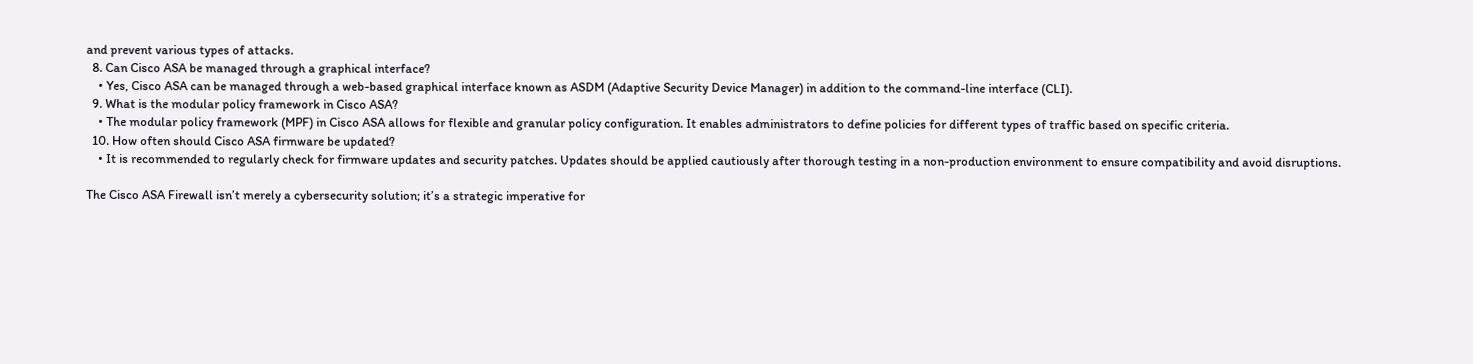and prevent various types of attacks.
  8. Can Cisco ASA be managed through a graphical interface?
    • Yes, Cisco ASA can be managed through a web-based graphical interface known as ASDM (Adaptive Security Device Manager) in addition to the command-line interface (CLI).
  9. What is the modular policy framework in Cisco ASA?
    • The modular policy framework (MPF) in Cisco ASA allows for flexible and granular policy configuration. It enables administrators to define policies for different types of traffic based on specific criteria.
  10. How often should Cisco ASA firmware be updated?
    • It is recommended to regularly check for firmware updates and security patches. Updates should be applied cautiously after thorough testing in a non-production environment to ensure compatibility and avoid disruptions.

The Cisco ASA Firewall isn’t merely a cybersecurity solution; it’s a strategic imperative for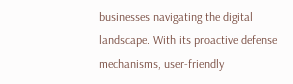businesses navigating the digital landscape. With its proactive defense mechanisms, user-friendly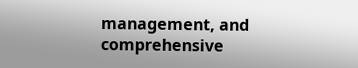management, and comprehensive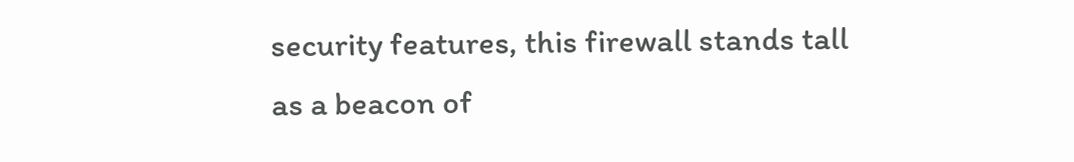security features, this firewall stands tall as a beacon of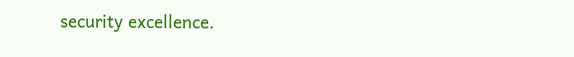security excellence.